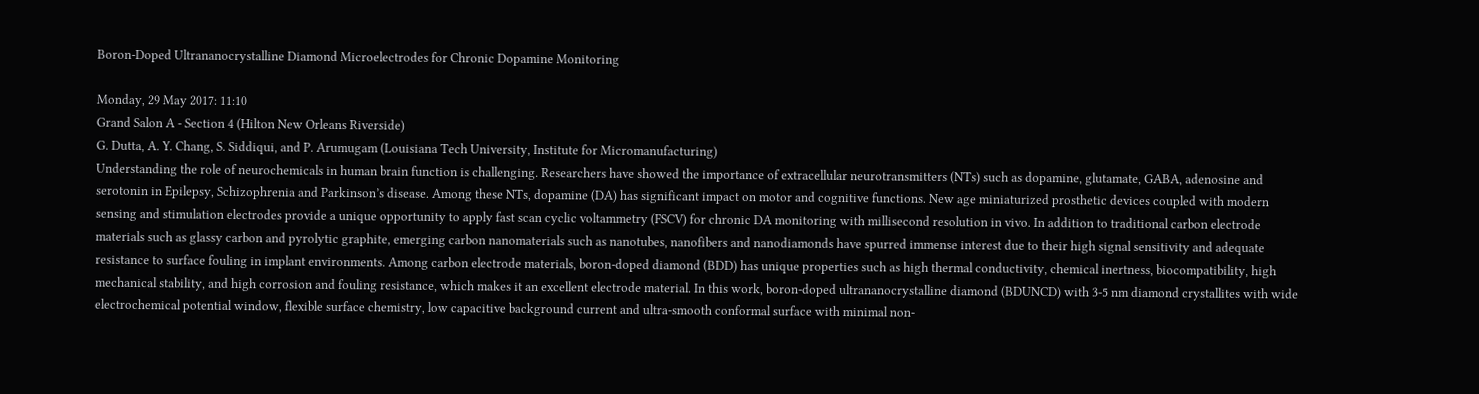Boron-Doped Ultrananocrystalline Diamond Microelectrodes for Chronic Dopamine Monitoring

Monday, 29 May 2017: 11:10
Grand Salon A - Section 4 (Hilton New Orleans Riverside)
G. Dutta, A. Y. Chang, S. Siddiqui, and P. Arumugam (Louisiana Tech University, Institute for Micromanufacturing)
Understanding the role of neurochemicals in human brain function is challenging. Researchers have showed the importance of extracellular neurotransmitters (NTs) such as dopamine, glutamate, GABA, adenosine and serotonin in Epilepsy, Schizophrenia and Parkinson’s disease. Among these NTs, dopamine (DA) has significant impact on motor and cognitive functions. New age miniaturized prosthetic devices coupled with modern sensing and stimulation electrodes provide a unique opportunity to apply fast scan cyclic voltammetry (FSCV) for chronic DA monitoring with millisecond resolution in vivo. In addition to traditional carbon electrode materials such as glassy carbon and pyrolytic graphite, emerging carbon nanomaterials such as nanotubes, nanofibers and nanodiamonds have spurred immense interest due to their high signal sensitivity and adequate resistance to surface fouling in implant environments. Among carbon electrode materials, boron-doped diamond (BDD) has unique properties such as high thermal conductivity, chemical inertness, biocompatibility, high mechanical stability, and high corrosion and fouling resistance, which makes it an excellent electrode material. In this work, boron-doped ultrananocrystalline diamond (BDUNCD) with 3-5 nm diamond crystallites with wide electrochemical potential window, flexible surface chemistry, low capacitive background current and ultra-smooth conformal surface with minimal non-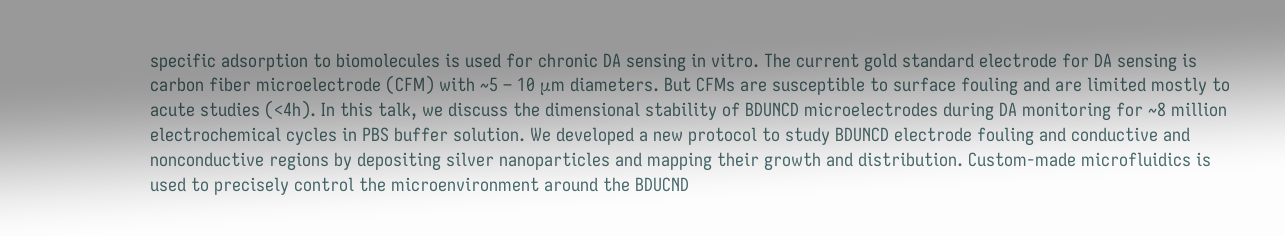specific adsorption to biomolecules is used for chronic DA sensing in vitro. The current gold standard electrode for DA sensing is carbon fiber microelectrode (CFM) with ~5 – 10 μm diameters. But CFMs are susceptible to surface fouling and are limited mostly to acute studies (<4h). In this talk, we discuss the dimensional stability of BDUNCD microelectrodes during DA monitoring for ~8 million electrochemical cycles in PBS buffer solution. We developed a new protocol to study BDUNCD electrode fouling and conductive and nonconductive regions by depositing silver nanoparticles and mapping their growth and distribution. Custom-made microfluidics is used to precisely control the microenvironment around the BDUCND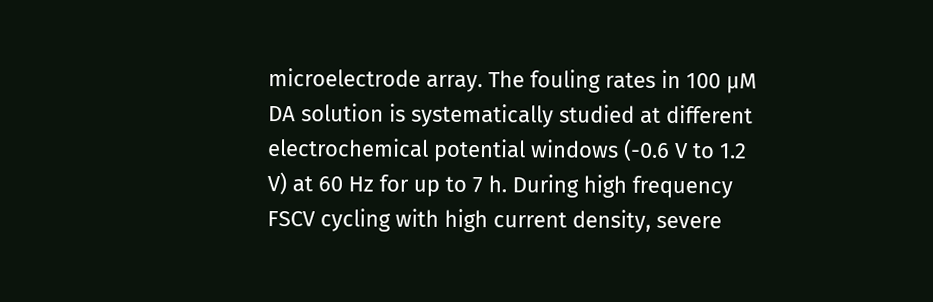microelectrode array. The fouling rates in 100 µM DA solution is systematically studied at different electrochemical potential windows (-0.6 V to 1.2 V) at 60 Hz for up to 7 h. During high frequency FSCV cycling with high current density, severe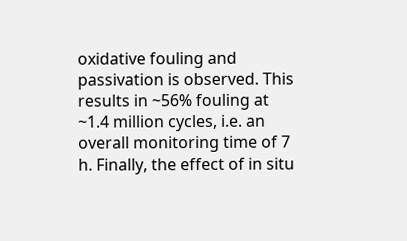oxidative fouling and passivation is observed. This results in ~56% fouling at ~1.4 million cycles, i.e. an overall monitoring time of 7 h. Finally, the effect of in situ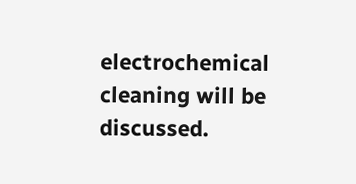electrochemical cleaning will be discussed.